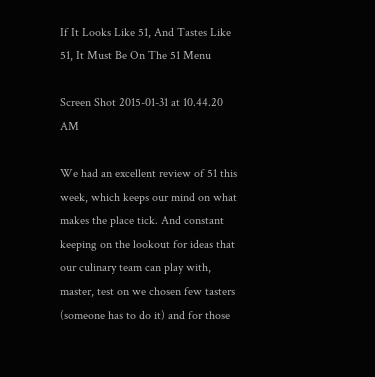If It Looks Like 51, And Tastes Like 51, It Must Be On The 51 Menu

Screen Shot 2015-01-31 at 10.44.20 AM

We had an excellent review of 51 this week, which keeps our mind on what makes the place tick. And constant keeping on the lookout for ideas that our culinary team can play with, master, test on we chosen few tasters (someone has to do it) and for those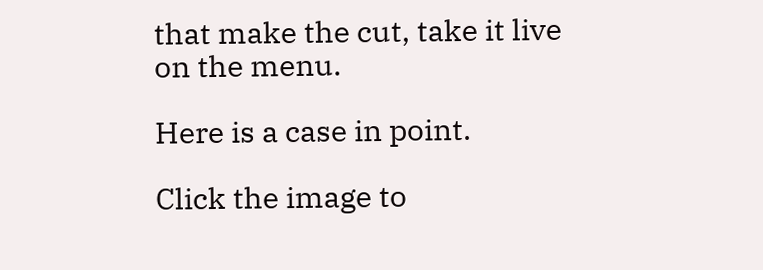that make the cut, take it live on the menu.

Here is a case in point.

Click the image to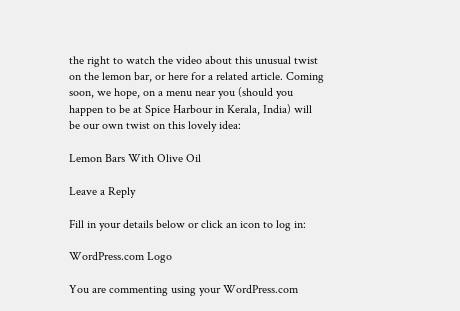the right to watch the video about this unusual twist on the lemon bar, or here for a related article. Coming soon, we hope, on a menu near you (should you happen to be at Spice Harbour in Kerala, India) will be our own twist on this lovely idea:

Lemon Bars With Olive Oil

Leave a Reply

Fill in your details below or click an icon to log in:

WordPress.com Logo

You are commenting using your WordPress.com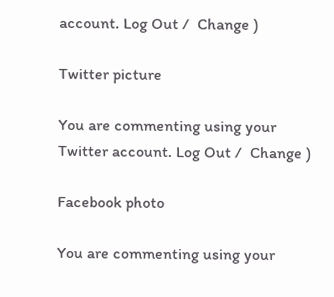account. Log Out /  Change )

Twitter picture

You are commenting using your Twitter account. Log Out /  Change )

Facebook photo

You are commenting using your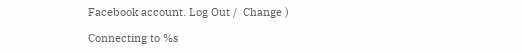Facebook account. Log Out /  Change )

Connecting to %s